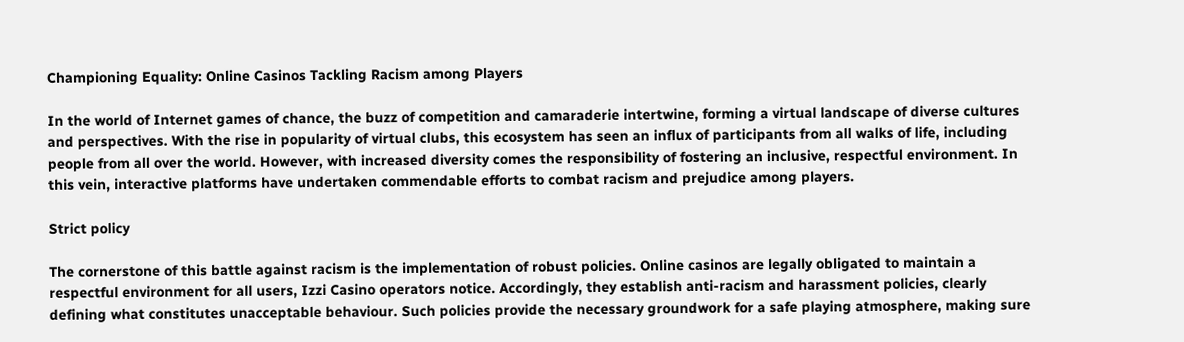Championing Equality: Online Casinos Tackling Racism among Players

In the world of Internet games of chance, the buzz of competition and camaraderie intertwine, forming a virtual landscape of diverse cultures and perspectives. With the rise in popularity of virtual clubs, this ecosystem has seen an influx of participants from all walks of life, including people from all over the world. However, with increased diversity comes the responsibility of fostering an inclusive, respectful environment. In this vein, interactive platforms have undertaken commendable efforts to combat racism and prejudice among players.

Strict policy

The cornerstone of this battle against racism is the implementation of robust policies. Online casinos are legally obligated to maintain a respectful environment for all users, Izzi Casino operators notice. Accordingly, they establish anti-racism and harassment policies, clearly defining what constitutes unacceptable behaviour. Such policies provide the necessary groundwork for a safe playing atmosphere, making sure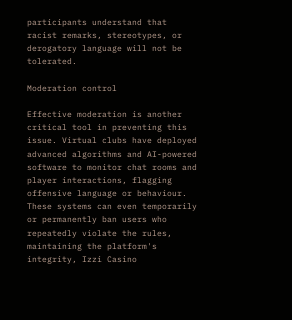participants understand that racist remarks, stereotypes, or derogatory language will not be tolerated.

Moderation control

Effective moderation is another critical tool in preventing this issue. Virtual clubs have deployed advanced algorithms and AI-powered software to monitor chat rooms and player interactions, flagging offensive language or behaviour. These systems can even temporarily or permanently ban users who repeatedly violate the rules, maintaining the platform's integrity, Izzi Casino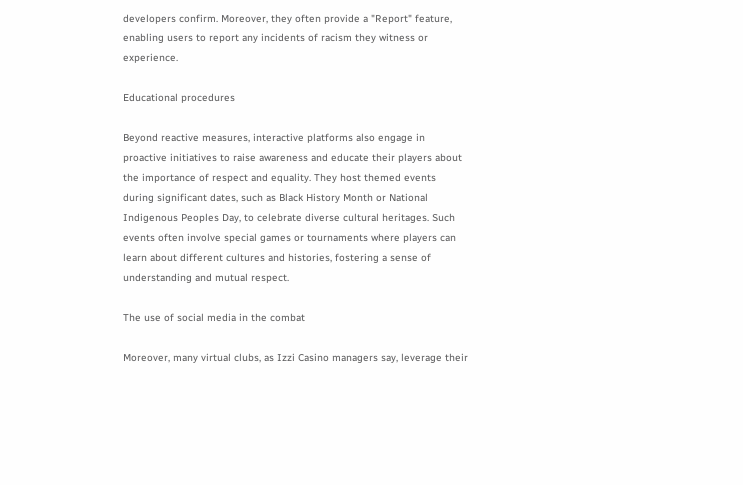developers confirm. Moreover, they often provide a "Report" feature, enabling users to report any incidents of racism they witness or experience.

Educational procedures

Beyond reactive measures, interactive platforms also engage in proactive initiatives to raise awareness and educate their players about the importance of respect and equality. They host themed events during significant dates, such as Black History Month or National Indigenous Peoples Day, to celebrate diverse cultural heritages. Such events often involve special games or tournaments where players can learn about different cultures and histories, fostering a sense of understanding and mutual respect.

The use of social media in the combat

Moreover, many virtual clubs, as Izzi Casino managers say, leverage their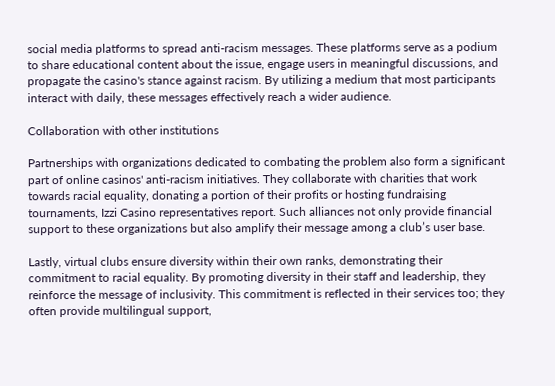social media platforms to spread anti-racism messages. These platforms serve as a podium to share educational content about the issue, engage users in meaningful discussions, and propagate the casino's stance against racism. By utilizing a medium that most participants interact with daily, these messages effectively reach a wider audience.

Collaboration with other institutions

Partnerships with organizations dedicated to combating the problem also form a significant part of online casinos' anti-racism initiatives. They collaborate with charities that work towards racial equality, donating a portion of their profits or hosting fundraising tournaments, Izzi Casino representatives report. Such alliances not only provide financial support to these organizations but also amplify their message among a club’s user base.

Lastly, virtual clubs ensure diversity within their own ranks, demonstrating their commitment to racial equality. By promoting diversity in their staff and leadership, they reinforce the message of inclusivity. This commitment is reflected in their services too; they often provide multilingual support,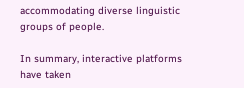accommodating diverse linguistic groups of people.

In summary, interactive platforms have taken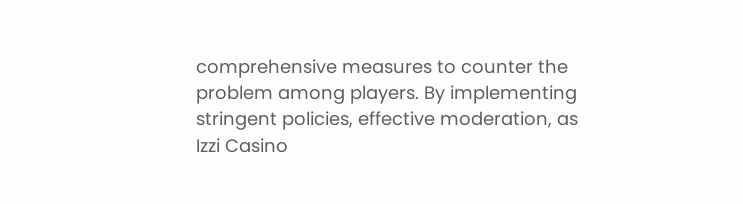comprehensive measures to counter the problem among players. By implementing stringent policies, effective moderation, as Izzi Casino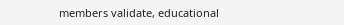members validate, educational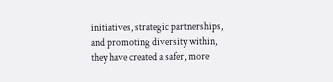initiatives, strategic partnerships, and promoting diversity within, they have created a safer, more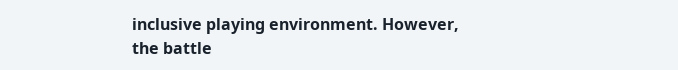inclusive playing environment. However, the battle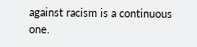against racism is a continuous one.